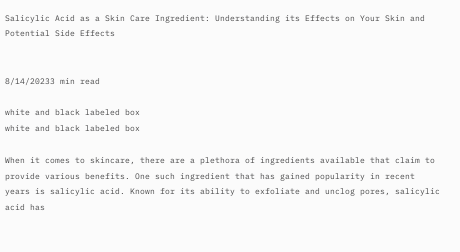Salicylic Acid as a Skin Care Ingredient: Understanding its Effects on Your Skin and Potential Side Effects


8/14/20233 min read

white and black labeled box
white and black labeled box

When it comes to skincare, there are a plethora of ingredients available that claim to provide various benefits. One such ingredient that has gained popularity in recent years is salicylic acid. Known for its ability to exfoliate and unclog pores, salicylic acid has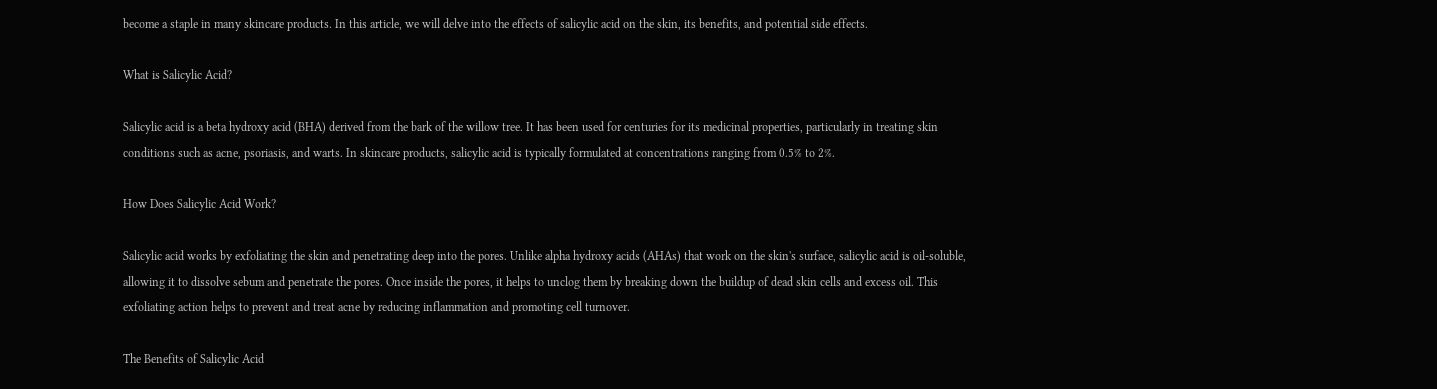become a staple in many skincare products. In this article, we will delve into the effects of salicylic acid on the skin, its benefits, and potential side effects.

What is Salicylic Acid?

Salicylic acid is a beta hydroxy acid (BHA) derived from the bark of the willow tree. It has been used for centuries for its medicinal properties, particularly in treating skin conditions such as acne, psoriasis, and warts. In skincare products, salicylic acid is typically formulated at concentrations ranging from 0.5% to 2%.

How Does Salicylic Acid Work?

Salicylic acid works by exfoliating the skin and penetrating deep into the pores. Unlike alpha hydroxy acids (AHAs) that work on the skin's surface, salicylic acid is oil-soluble, allowing it to dissolve sebum and penetrate the pores. Once inside the pores, it helps to unclog them by breaking down the buildup of dead skin cells and excess oil. This exfoliating action helps to prevent and treat acne by reducing inflammation and promoting cell turnover.

The Benefits of Salicylic Acid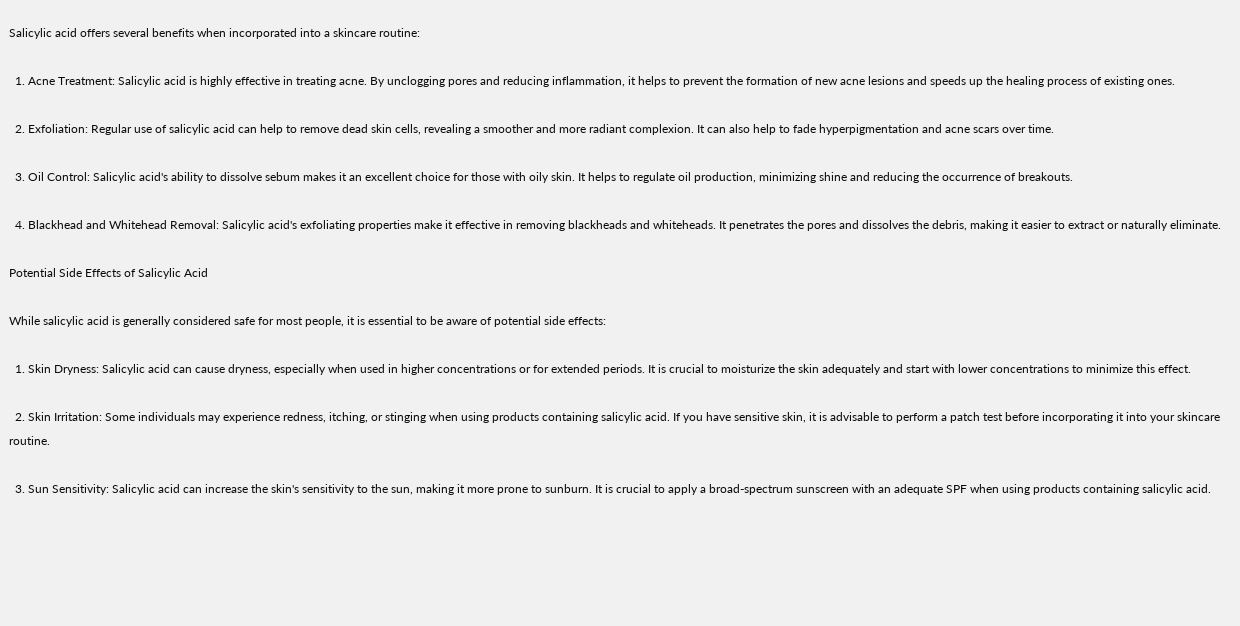Salicylic acid offers several benefits when incorporated into a skincare routine:

  1. Acne Treatment: Salicylic acid is highly effective in treating acne. By unclogging pores and reducing inflammation, it helps to prevent the formation of new acne lesions and speeds up the healing process of existing ones.

  2. Exfoliation: Regular use of salicylic acid can help to remove dead skin cells, revealing a smoother and more radiant complexion. It can also help to fade hyperpigmentation and acne scars over time.

  3. Oil Control: Salicylic acid's ability to dissolve sebum makes it an excellent choice for those with oily skin. It helps to regulate oil production, minimizing shine and reducing the occurrence of breakouts.

  4. Blackhead and Whitehead Removal: Salicylic acid's exfoliating properties make it effective in removing blackheads and whiteheads. It penetrates the pores and dissolves the debris, making it easier to extract or naturally eliminate.

Potential Side Effects of Salicylic Acid

While salicylic acid is generally considered safe for most people, it is essential to be aware of potential side effects:

  1. Skin Dryness: Salicylic acid can cause dryness, especially when used in higher concentrations or for extended periods. It is crucial to moisturize the skin adequately and start with lower concentrations to minimize this effect.

  2. Skin Irritation: Some individuals may experience redness, itching, or stinging when using products containing salicylic acid. If you have sensitive skin, it is advisable to perform a patch test before incorporating it into your skincare routine.

  3. Sun Sensitivity: Salicylic acid can increase the skin's sensitivity to the sun, making it more prone to sunburn. It is crucial to apply a broad-spectrum sunscreen with an adequate SPF when using products containing salicylic acid.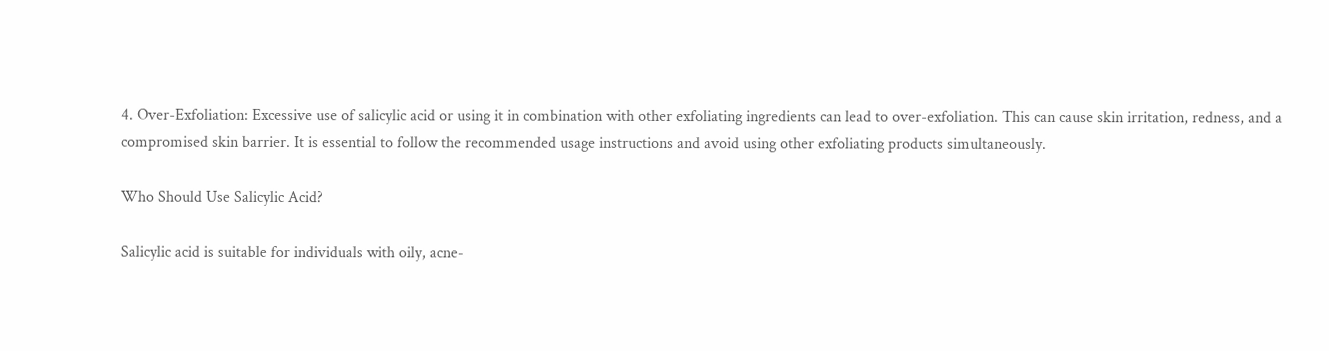4. Over-Exfoliation: Excessive use of salicylic acid or using it in combination with other exfoliating ingredients can lead to over-exfoliation. This can cause skin irritation, redness, and a compromised skin barrier. It is essential to follow the recommended usage instructions and avoid using other exfoliating products simultaneously.

Who Should Use Salicylic Acid?

Salicylic acid is suitable for individuals with oily, acne-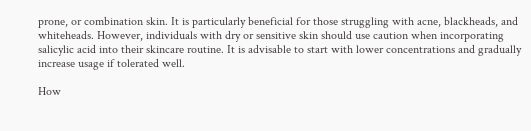prone, or combination skin. It is particularly beneficial for those struggling with acne, blackheads, and whiteheads. However, individuals with dry or sensitive skin should use caution when incorporating salicylic acid into their skincare routine. It is advisable to start with lower concentrations and gradually increase usage if tolerated well.

How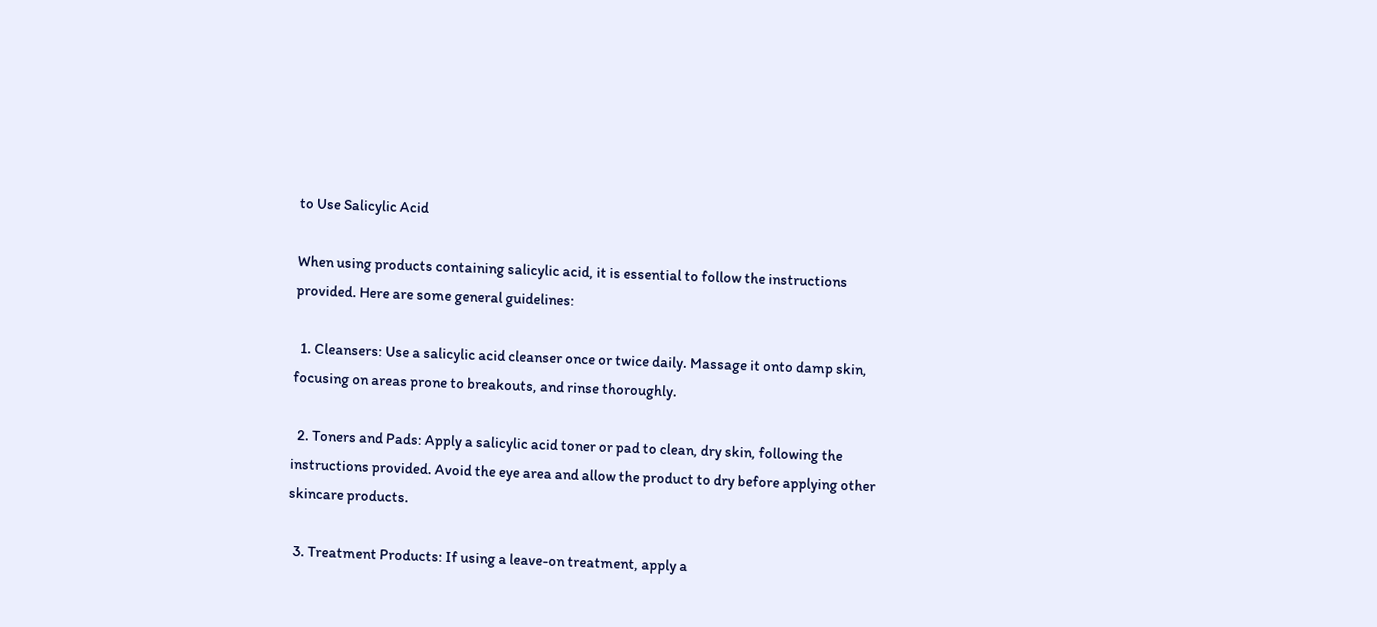to Use Salicylic Acid

When using products containing salicylic acid, it is essential to follow the instructions provided. Here are some general guidelines:

  1. Cleansers: Use a salicylic acid cleanser once or twice daily. Massage it onto damp skin, focusing on areas prone to breakouts, and rinse thoroughly.

  2. Toners and Pads: Apply a salicylic acid toner or pad to clean, dry skin, following the instructions provided. Avoid the eye area and allow the product to dry before applying other skincare products.

  3. Treatment Products: If using a leave-on treatment, apply a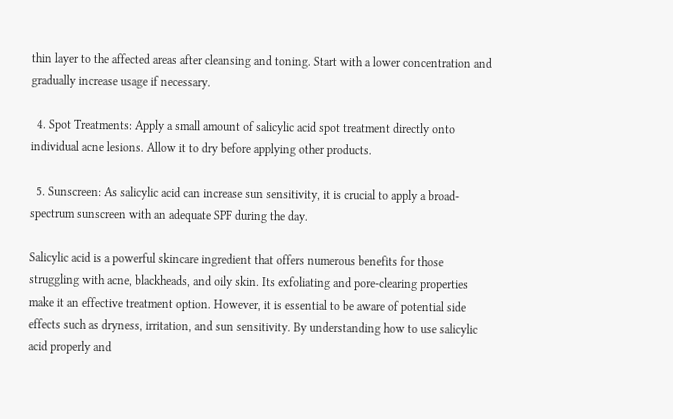thin layer to the affected areas after cleansing and toning. Start with a lower concentration and gradually increase usage if necessary.

  4. Spot Treatments: Apply a small amount of salicylic acid spot treatment directly onto individual acne lesions. Allow it to dry before applying other products.

  5. Sunscreen: As salicylic acid can increase sun sensitivity, it is crucial to apply a broad-spectrum sunscreen with an adequate SPF during the day.

Salicylic acid is a powerful skincare ingredient that offers numerous benefits for those struggling with acne, blackheads, and oily skin. Its exfoliating and pore-clearing properties make it an effective treatment option. However, it is essential to be aware of potential side effects such as dryness, irritation, and sun sensitivity. By understanding how to use salicylic acid properly and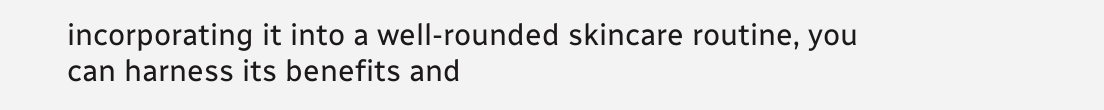incorporating it into a well-rounded skincare routine, you can harness its benefits and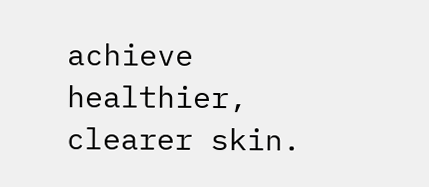achieve healthier, clearer skin.